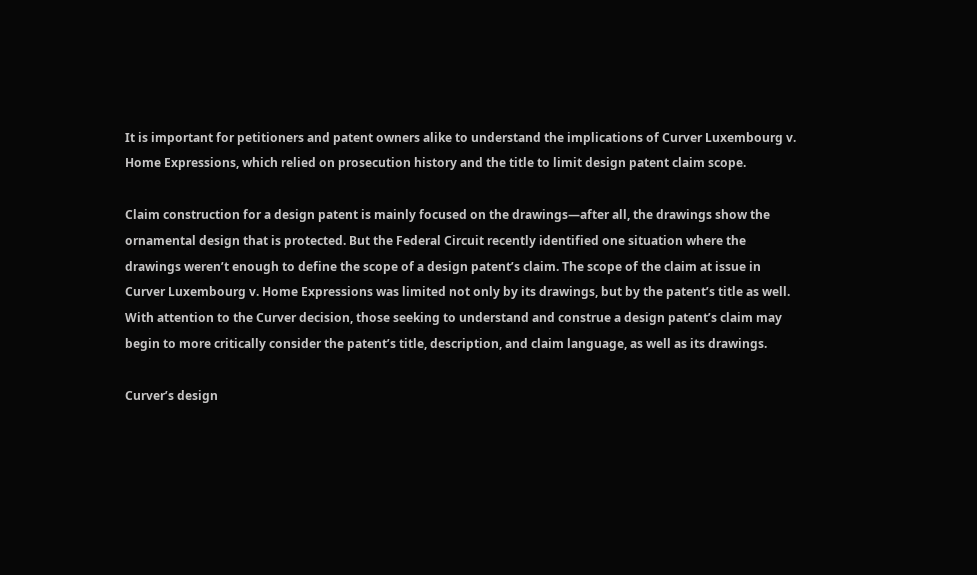It is important for petitioners and patent owners alike to understand the implications of Curver Luxembourg v. Home Expressions, which relied on prosecution history and the title to limit design patent claim scope.

Claim construction for a design patent is mainly focused on the drawings—after all, the drawings show the ornamental design that is protected. But the Federal Circuit recently identified one situation where the drawings weren’t enough to define the scope of a design patent’s claim. The scope of the claim at issue in Curver Luxembourg v. Home Expressions was limited not only by its drawings, but by the patent’s title as well. With attention to the Curver decision, those seeking to understand and construe a design patent’s claim may begin to more critically consider the patent’s title, description, and claim language, as well as its drawings.

Curver’s design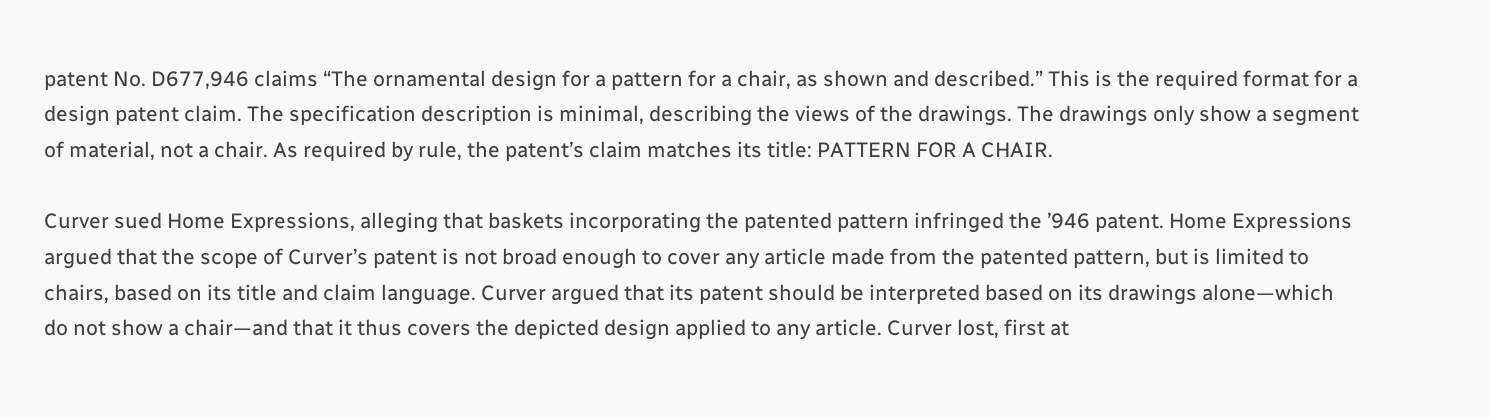patent No. D677,946 claims “The ornamental design for a pattern for a chair, as shown and described.” This is the required format for a design patent claim. The specification description is minimal, describing the views of the drawings. The drawings only show a segment of material, not a chair. As required by rule, the patent’s claim matches its title: PATTERN FOR A CHAIR.

Curver sued Home Expressions, alleging that baskets incorporating the patented pattern infringed the ’946 patent. Home Expressions argued that the scope of Curver’s patent is not broad enough to cover any article made from the patented pattern, but is limited to chairs, based on its title and claim language. Curver argued that its patent should be interpreted based on its drawings alone—which do not show a chair—and that it thus covers the depicted design applied to any article. Curver lost, first at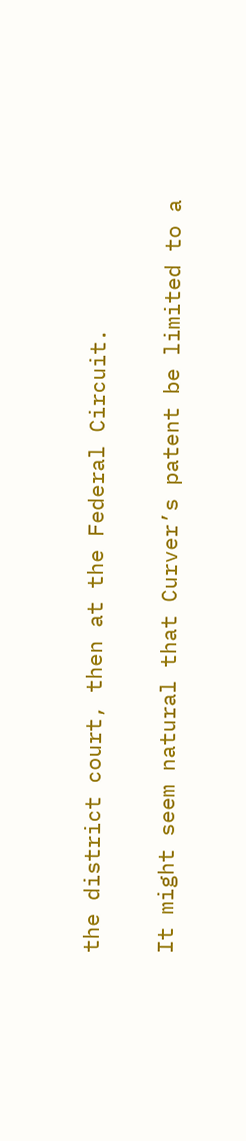the district court, then at the Federal Circuit.

It might seem natural that Curver’s patent be limited to a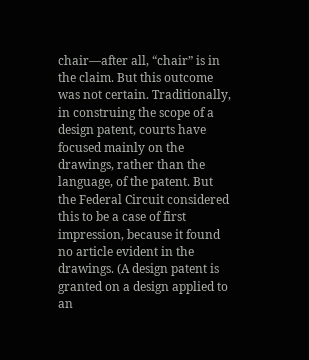chair—after all, “chair” is in the claim. But this outcome was not certain. Traditionally, in construing the scope of a design patent, courts have focused mainly on the drawings, rather than the language, of the patent. But the Federal Circuit considered this to be a case of first impression, because it found no article evident in the drawings. (A design patent is granted on a design applied to an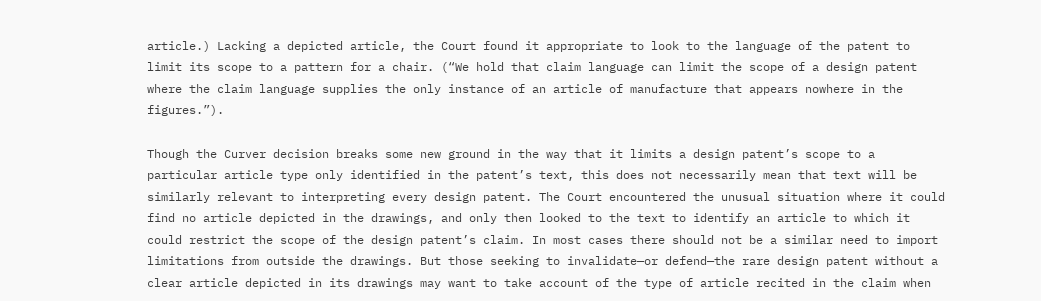article.) Lacking a depicted article, the Court found it appropriate to look to the language of the patent to limit its scope to a pattern for a chair. (“We hold that claim language can limit the scope of a design patent where the claim language supplies the only instance of an article of manufacture that appears nowhere in the figures.”).

Though the Curver decision breaks some new ground in the way that it limits a design patent’s scope to a particular article type only identified in the patent’s text, this does not necessarily mean that text will be similarly relevant to interpreting every design patent. The Court encountered the unusual situation where it could find no article depicted in the drawings, and only then looked to the text to identify an article to which it could restrict the scope of the design patent’s claim. In most cases there should not be a similar need to import limitations from outside the drawings. But those seeking to invalidate—or defend—the rare design patent without a clear article depicted in its drawings may want to take account of the type of article recited in the claim when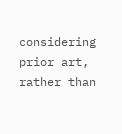considering prior art, rather than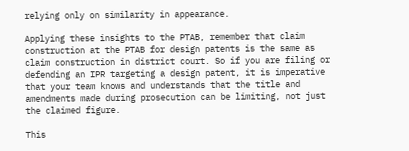relying only on similarity in appearance.

Applying these insights to the PTAB, remember that claim construction at the PTAB for design patents is the same as claim construction in district court. So if you are filing or defending an IPR targeting a design patent, it is imperative that your team knows and understands that the title and amendments made during prosecution can be limiting, not just the claimed figure.

This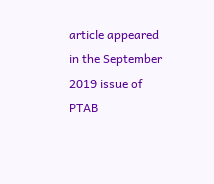article appeared in the September 2019 issue of PTAB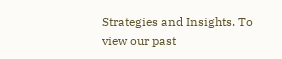Strategies and Insights. To view our past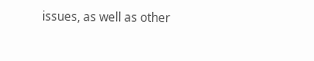issues, as well as other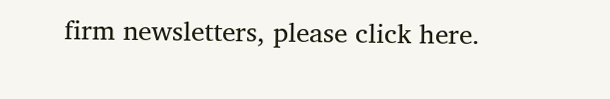firm newsletters, please click here.